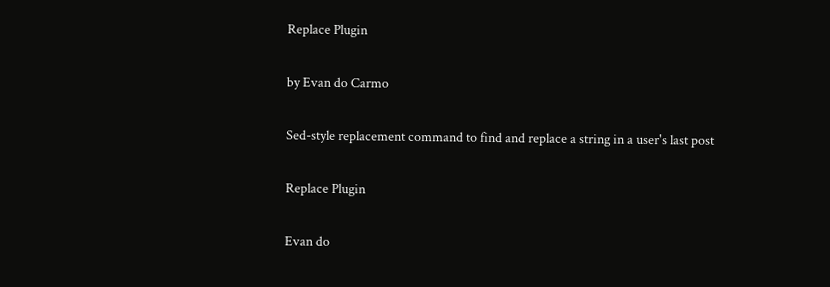Replace Plugin

by Evan do Carmo

Sed-style replacement command to find and replace a string in a user's last post

Replace Plugin

Evan do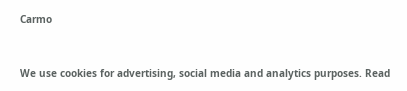Carmo


We use cookies for advertising, social media and analytics purposes. Read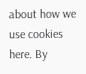about how we use cookies here. By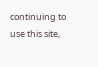continuing to use this site,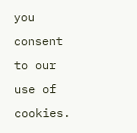you consent to our use of cookies.